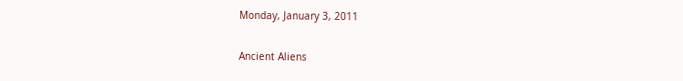Monday, January 3, 2011

Ancient Aliens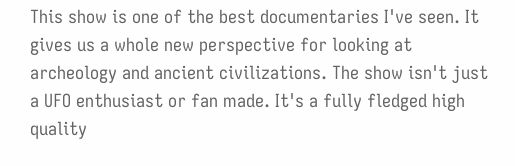This show is one of the best documentaries I've seen. It gives us a whole new perspective for looking at archeology and ancient civilizations. The show isn't just a UFO enthusiast or fan made. It's a fully fledged high quality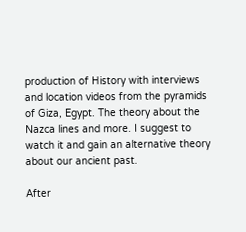production of History with interviews and location videos from the pyramids of Giza, Egypt. The theory about the Nazca lines and more. I suggest to watch it and gain an alternative theory about our ancient past.

After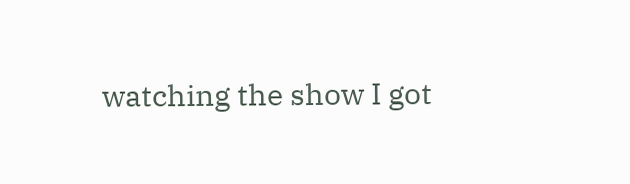watching the show I got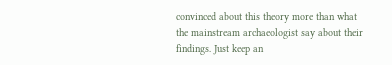convinced about this theory more than what the mainstream archaeologist say about their findings. Just keep an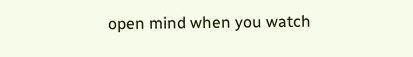open mind when you watch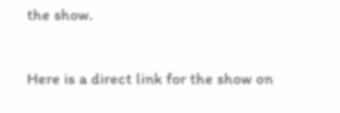the show.

Here is a direct link for the show on